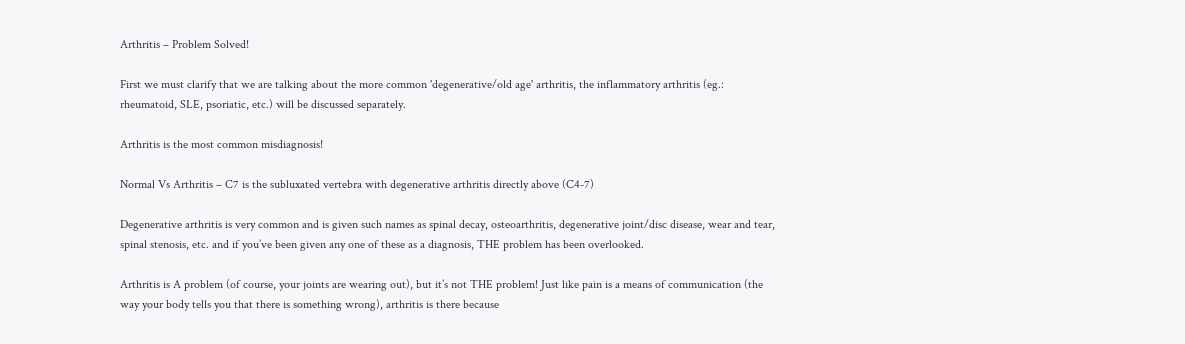Arthritis – Problem Solved!

First we must clarify that we are talking about the more common 'degenerative/old age' arthritis, the inflammatory arthritis (eg.: rheumatoid, SLE, psoriatic, etc.) will be discussed separately.

Arthritis is the most common misdiagnosis!

Normal Vs Arthritis – C7 is the subluxated vertebra with degenerative arthritis directly above (C4-7)

Degenerative arthritis is very common and is given such names as spinal decay, osteoarthritis, degenerative joint/disc disease, wear and tear, spinal stenosis, etc. and if you’ve been given any one of these as a diagnosis, THE problem has been overlooked.

Arthritis is A problem (of course, your joints are wearing out), but it’s not THE problem! Just like pain is a means of communication (the way your body tells you that there is something wrong), arthritis is there because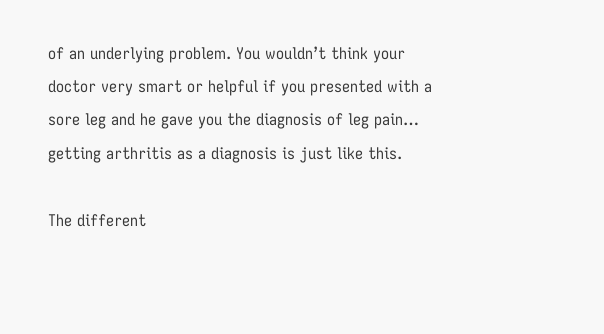of an underlying problem. You wouldn’t think your doctor very smart or helpful if you presented with a sore leg and he gave you the diagnosis of leg pain… getting arthritis as a diagnosis is just like this.

The different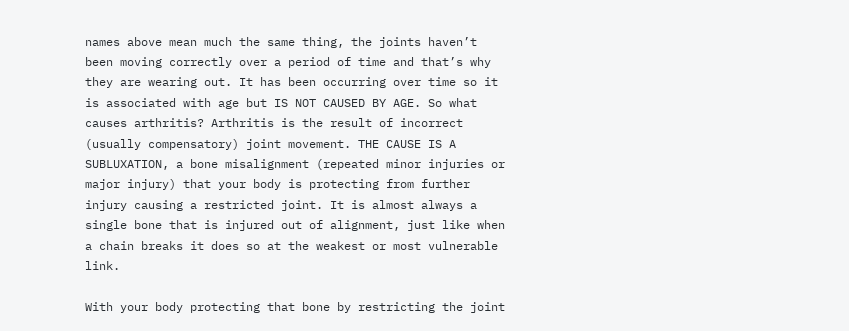names above mean much the same thing, the joints haven’t been moving correctly over a period of time and that’s why they are wearing out. It has been occurring over time so it is associated with age but IS NOT CAUSED BY AGE. So what causes arthritis? Arthritis is the result of incorrect (usually compensatory) joint movement. THE CAUSE IS A SUBLUXATION, a bone misalignment (repeated minor injuries or major injury) that your body is protecting from further injury causing a restricted joint. It is almost always a single bone that is injured out of alignment, just like when a chain breaks it does so at the weakest or most vulnerable link.

With your body protecting that bone by restricting the joint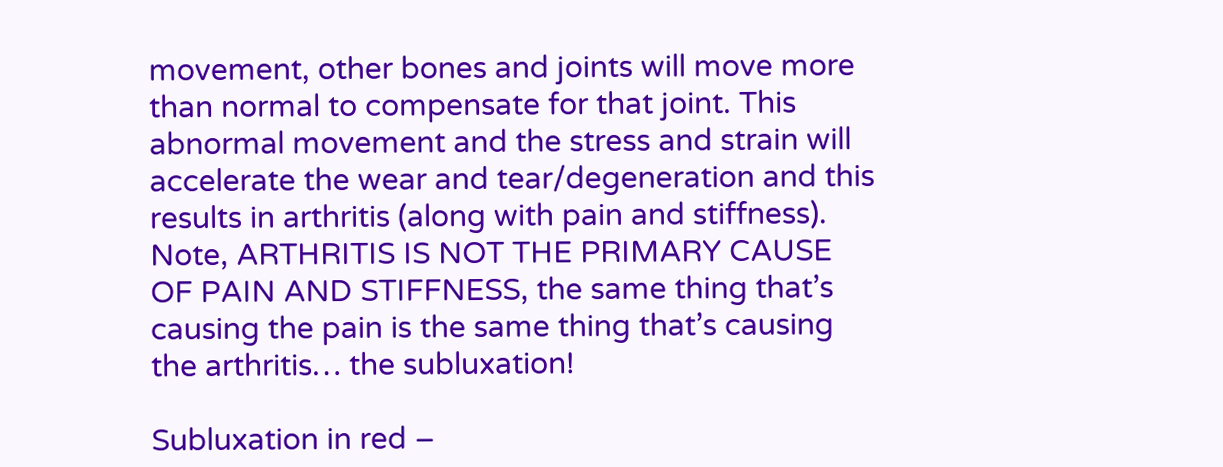movement, other bones and joints will move more than normal to compensate for that joint. This abnormal movement and the stress and strain will accelerate the wear and tear/degeneration and this results in arthritis (along with pain and stiffness).  Note, ARTHRITIS IS NOT THE PRIMARY CAUSE OF PAIN AND STIFFNESS, the same thing that’s causing the pain is the same thing that’s causing the arthritis… the subluxation!

Subluxation in red –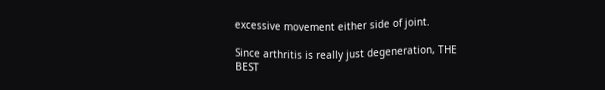excessive movement either side of joint.

Since arthritis is really just degeneration, THE BEST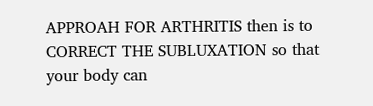APPROAH FOR ARTHRITIS then is to CORRECT THE SUBLUXATION so that your body can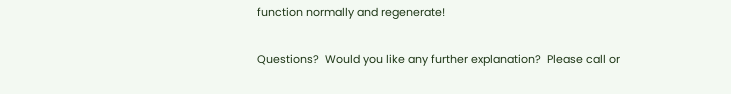function normally and regenerate!

Questions?  Would you like any further explanation?  Please call or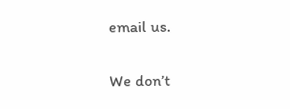email us.

We don’t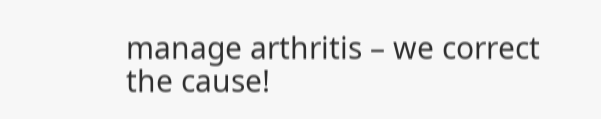manage arthritis – we correct the cause!